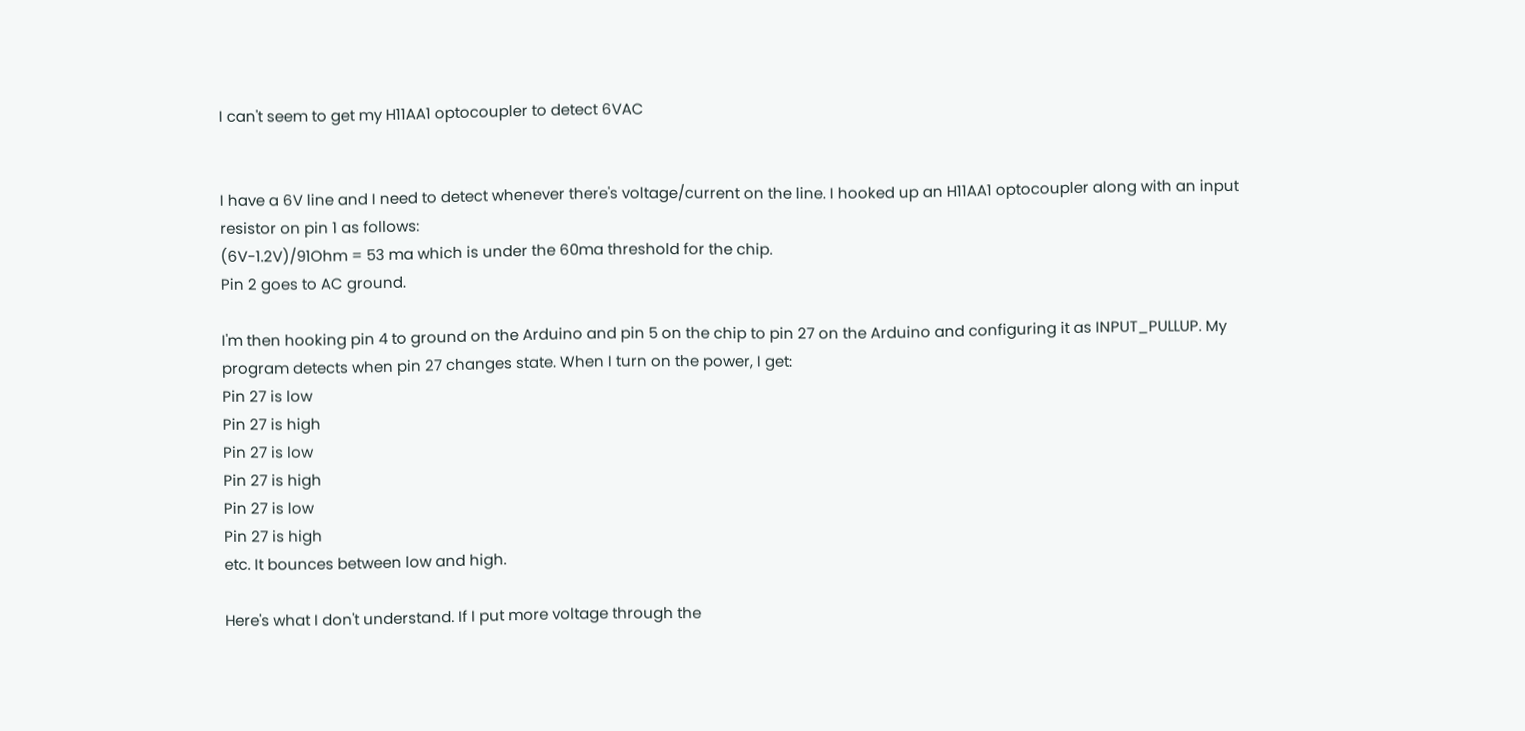I can't seem to get my H11AA1 optocoupler to detect 6VAC


I have a 6V line and I need to detect whenever there's voltage/current on the line. I hooked up an H11AA1 optocoupler along with an input resistor on pin 1 as follows:
(6V-1.2V)/91Ohm = 53 ma which is under the 60ma threshold for the chip.
Pin 2 goes to AC ground.

I'm then hooking pin 4 to ground on the Arduino and pin 5 on the chip to pin 27 on the Arduino and configuring it as INPUT_PULLUP. My program detects when pin 27 changes state. When I turn on the power, I get:
Pin 27 is low
Pin 27 is high
Pin 27 is low
Pin 27 is high
Pin 27 is low
Pin 27 is high
etc. It bounces between low and high.

Here's what I don't understand. If I put more voltage through the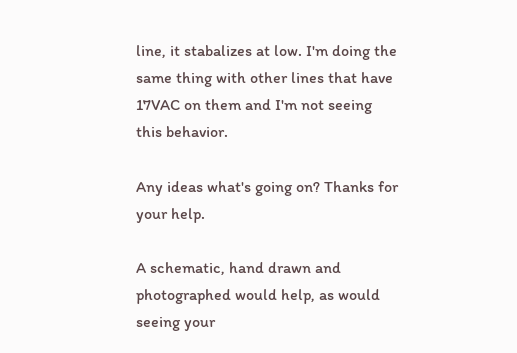line, it stabalizes at low. I'm doing the same thing with other lines that have 17VAC on them and I'm not seeing this behavior.

Any ideas what's going on? Thanks for your help.

A schematic, hand drawn and photographed would help, as would seeing your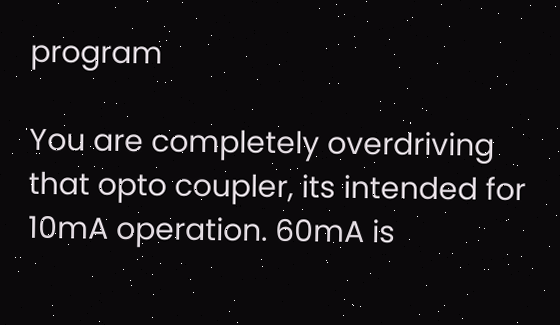program

You are completely overdriving that opto coupler, its intended for 10mA operation. 60mA is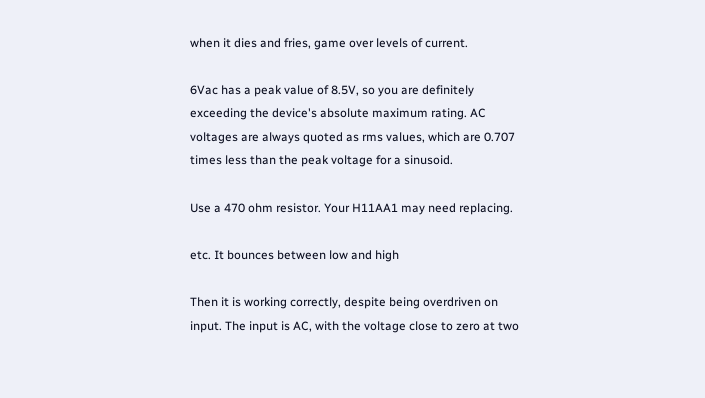when it dies and fries, game over levels of current.

6Vac has a peak value of 8.5V, so you are definitely exceeding the device's absolute maximum rating. AC voltages are always quoted as rms values, which are 0.707 times less than the peak voltage for a sinusoid.

Use a 470 ohm resistor. Your H11AA1 may need replacing.

etc. It bounces between low and high

Then it is working correctly, despite being overdriven on input. The input is AC, with the voltage close to zero at two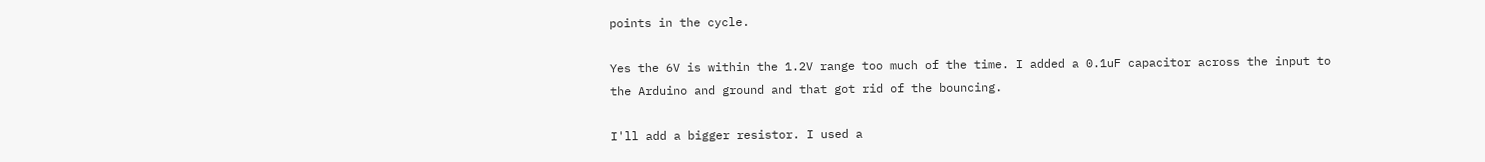points in the cycle.

Yes the 6V is within the 1.2V range too much of the time. I added a 0.1uF capacitor across the input to the Arduino and ground and that got rid of the bouncing.

I'll add a bigger resistor. I used a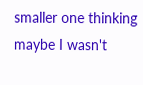smaller one thinking maybe I wasn't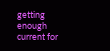getting enough current for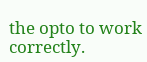the opto to work correctly.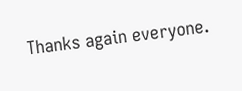Thanks again everyone.